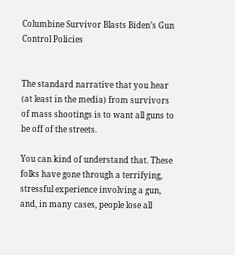Columbine Survivor Blasts Biden’s Gun Control Policies


The standard narrative that you hear (at least in the media) from survivors of mass shootings is to want all guns to be off of the streets.

You can kind of understand that. These folks have gone through a terrifying, stressful experience involving a gun, and, in many cases, people lose all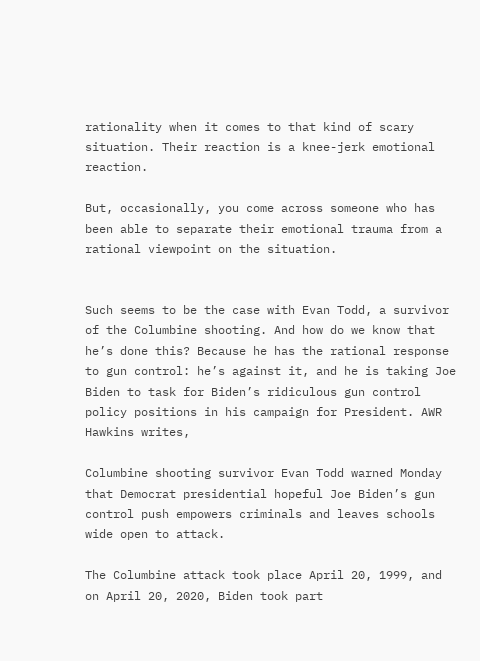rationality when it comes to that kind of scary situation. Their reaction is a knee-jerk emotional reaction.

But, occasionally, you come across someone who has been able to separate their emotional trauma from a rational viewpoint on the situation.


Such seems to be the case with Evan Todd, a survivor of the Columbine shooting. And how do we know that he’s done this? Because he has the rational response to gun control: he’s against it, and he is taking Joe Biden to task for Biden’s ridiculous gun control policy positions in his campaign for President. AWR Hawkins writes,

Columbine shooting survivor Evan Todd warned Monday that Democrat presidential hopeful Joe Biden’s gun control push empowers criminals and leaves schools wide open to attack.

The Columbine attack took place April 20, 1999, and on April 20, 2020, Biden took part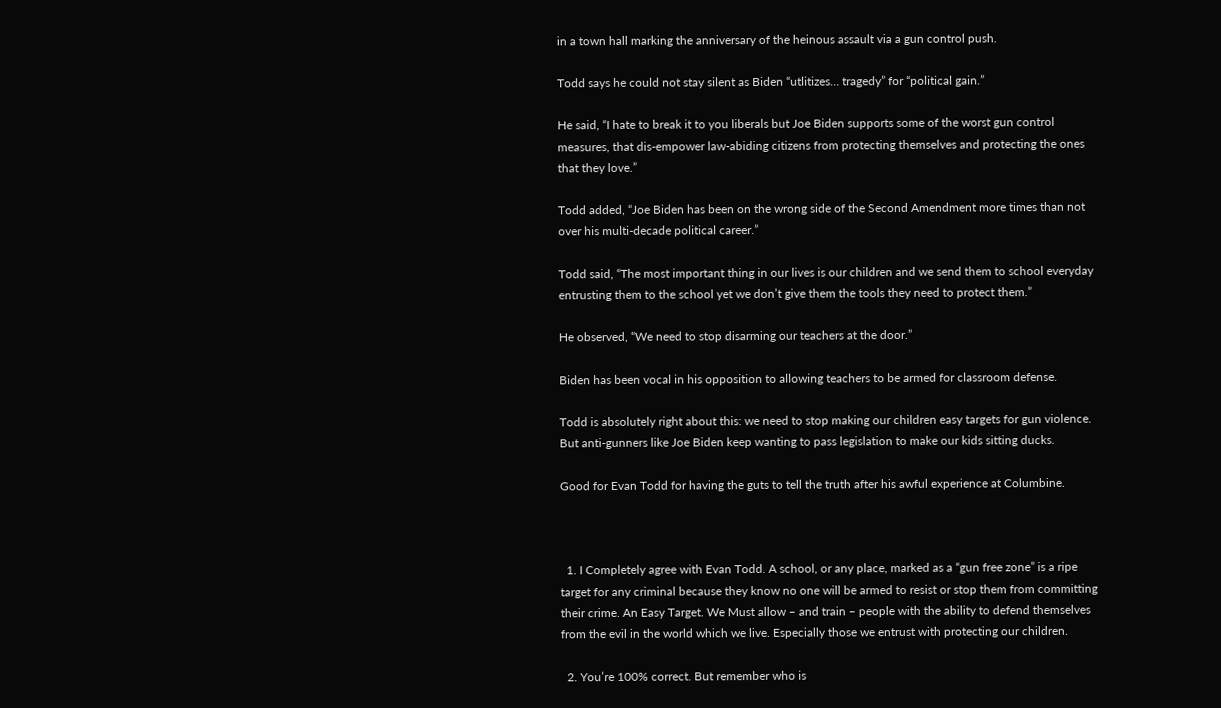in a town hall marking the anniversary of the heinous assault via a gun control push.

Todd says he could not stay silent as Biden “utlitizes… tragedy” for “political gain.”

He said, “I hate to break it to you liberals but Joe Biden supports some of the worst gun control measures, that dis-empower law-abiding citizens from protecting themselves and protecting the ones that they love.”

Todd added, “Joe Biden has been on the wrong side of the Second Amendment more times than not over his multi-decade political career.”

Todd said, “The most important thing in our lives is our children and we send them to school everyday entrusting them to the school yet we don’t give them the tools they need to protect them.”

He observed, “We need to stop disarming our teachers at the door.”

Biden has been vocal in his opposition to allowing teachers to be armed for classroom defense.

Todd is absolutely right about this: we need to stop making our children easy targets for gun violence. But anti-gunners like Joe Biden keep wanting to pass legislation to make our kids sitting ducks.

Good for Evan Todd for having the guts to tell the truth after his awful experience at Columbine.



  1. I Completely agree with Evan Todd. A school, or any place, marked as a “gun free zone” is a ripe target for any criminal because they know no one will be armed to resist or stop them from committing their crime. An Easy Target. We Must allow – and train – people with the ability to defend themselves from the evil in the world which we live. Especially those we entrust with protecting our children.

  2. You’re 100% correct. But remember who is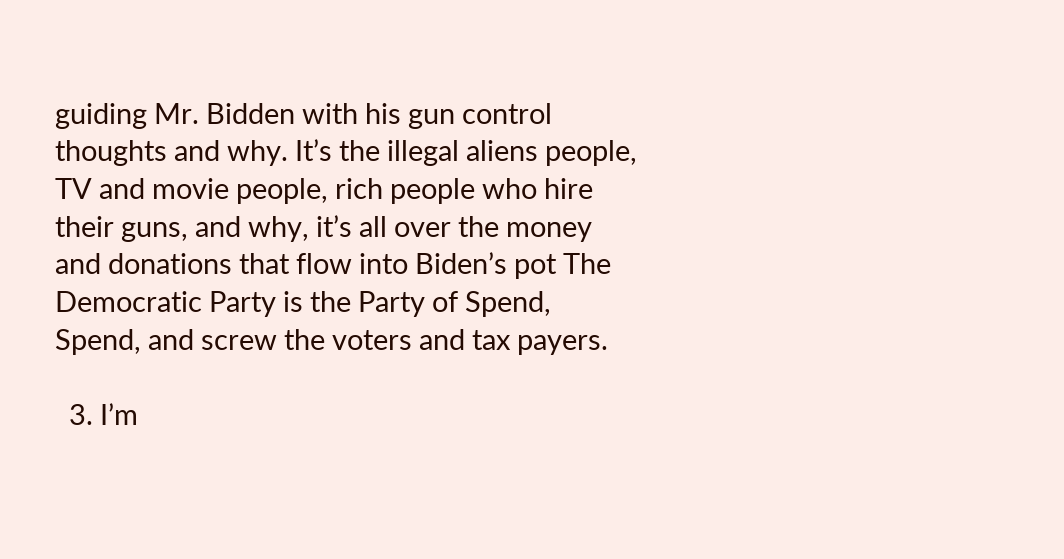guiding Mr. Bidden with his gun control thoughts and why. It’s the illegal aliens people, TV and movie people, rich people who hire their guns, and why, it’s all over the money and donations that flow into Biden’s pot The Democratic Party is the Party of Spend, Spend, and screw the voters and tax payers.

  3. I’m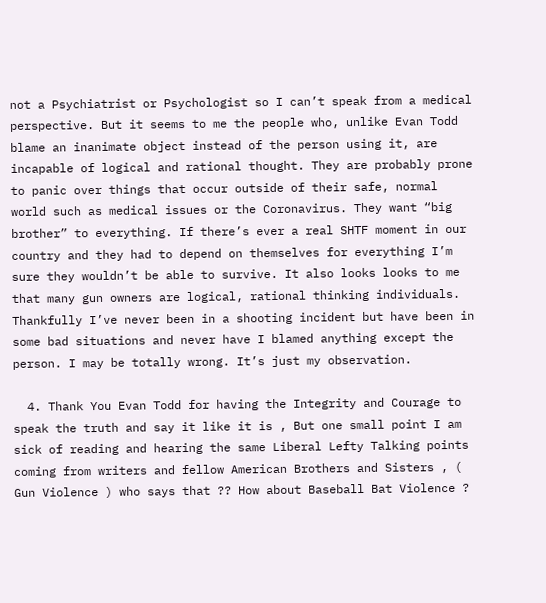not a Psychiatrist or Psychologist so I can’t speak from a medical perspective. But it seems to me the people who, unlike Evan Todd blame an inanimate object instead of the person using it, are incapable of logical and rational thought. They are probably prone to panic over things that occur outside of their safe, normal world such as medical issues or the Coronavirus. They want “big brother” to everything. If there’s ever a real SHTF moment in our country and they had to depend on themselves for everything I’m sure they wouldn’t be able to survive. It also looks looks to me that many gun owners are logical, rational thinking individuals. Thankfully I’ve never been in a shooting incident but have been in some bad situations and never have I blamed anything except the person. I may be totally wrong. It’s just my observation.

  4. Thank You Evan Todd for having the Integrity and Courage to speak the truth and say it like it is , But one small point I am sick of reading and hearing the same Liberal Lefty Talking points coming from writers and fellow American Brothers and Sisters , ( Gun Violence ) who says that ?? How about Baseball Bat Violence ?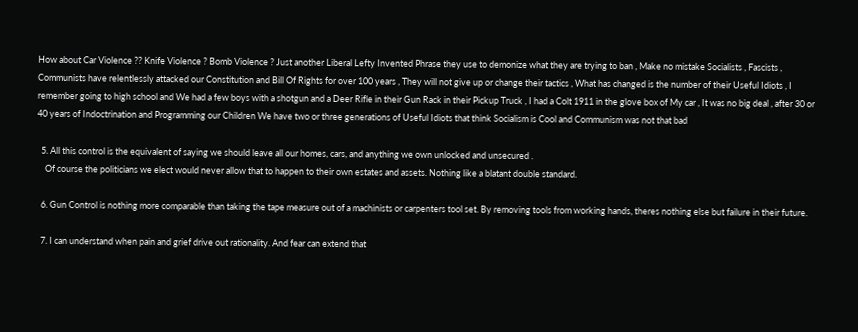How about Car Violence ?? Knife Violence ? Bomb Violence ? Just another Liberal Lefty Invented Phrase they use to demonize what they are trying to ban , Make no mistake Socialists , Fascists , Communists have relentlessly attacked our Constitution and Bill Of Rights for over 100 years , They will not give up or change their tactics , What has changed is the number of their Useful Idiots , I remember going to high school and We had a few boys with a shotgun and a Deer Rifle in their Gun Rack in their Pickup Truck , I had a Colt 1911 in the glove box of My car , It was no big deal , after 30 or 40 years of Indoctrination and Programming our Children We have two or three generations of Useful Idiots that think Socialism is Cool and Communism was not that bad

  5. All this control is the equivalent of saying we should leave all our homes, cars, and anything we own unlocked and unsecured .
    Of course the politicians we elect would never allow that to happen to their own estates and assets. Nothing like a blatant double standard.

  6. Gun Control is nothing more comparable than taking the tape measure out of a machinists or carpenters tool set. By removing tools from working hands, theres nothing else but failure in their future.

  7. I can understand when pain and grief drive out rationality. And fear can extend that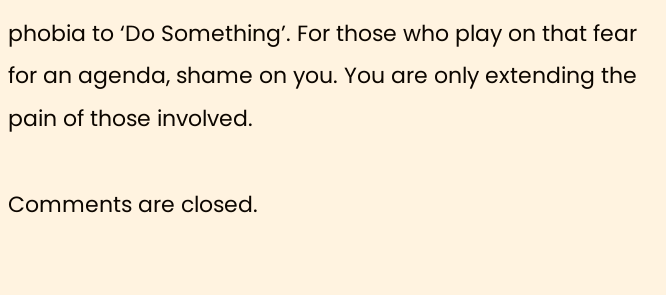phobia to ‘Do Something’. For those who play on that fear for an agenda, shame on you. You are only extending the pain of those involved.

Comments are closed.